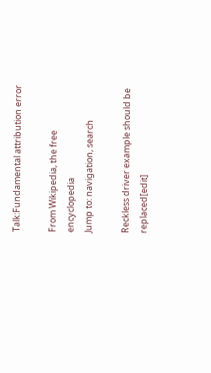Talk:Fundamental attribution error

From Wikipedia, the free encyclopedia
Jump to: navigation, search

Reckless driver example should be replaced[edit]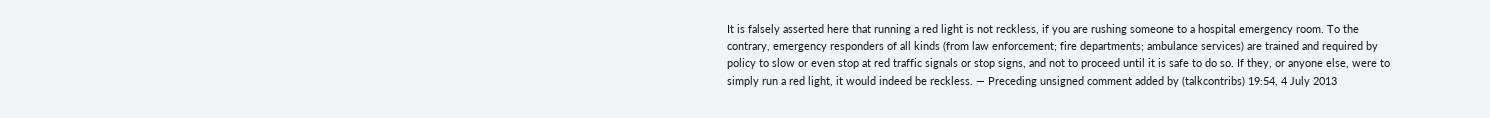It is falsely asserted here that running a red light is not reckless, if you are rushing someone to a hospital emergency room. To the contrary, emergency responders of all kinds (from law enforcement; fire departments; ambulance services) are trained and required by policy to slow or even stop at red traffic signals or stop signs, and not to proceed until it is safe to do so. If they, or anyone else, were to simply run a red light, it would indeed be reckless. — Preceding unsigned comment added by (talkcontribs) 19:54, 4 July 2013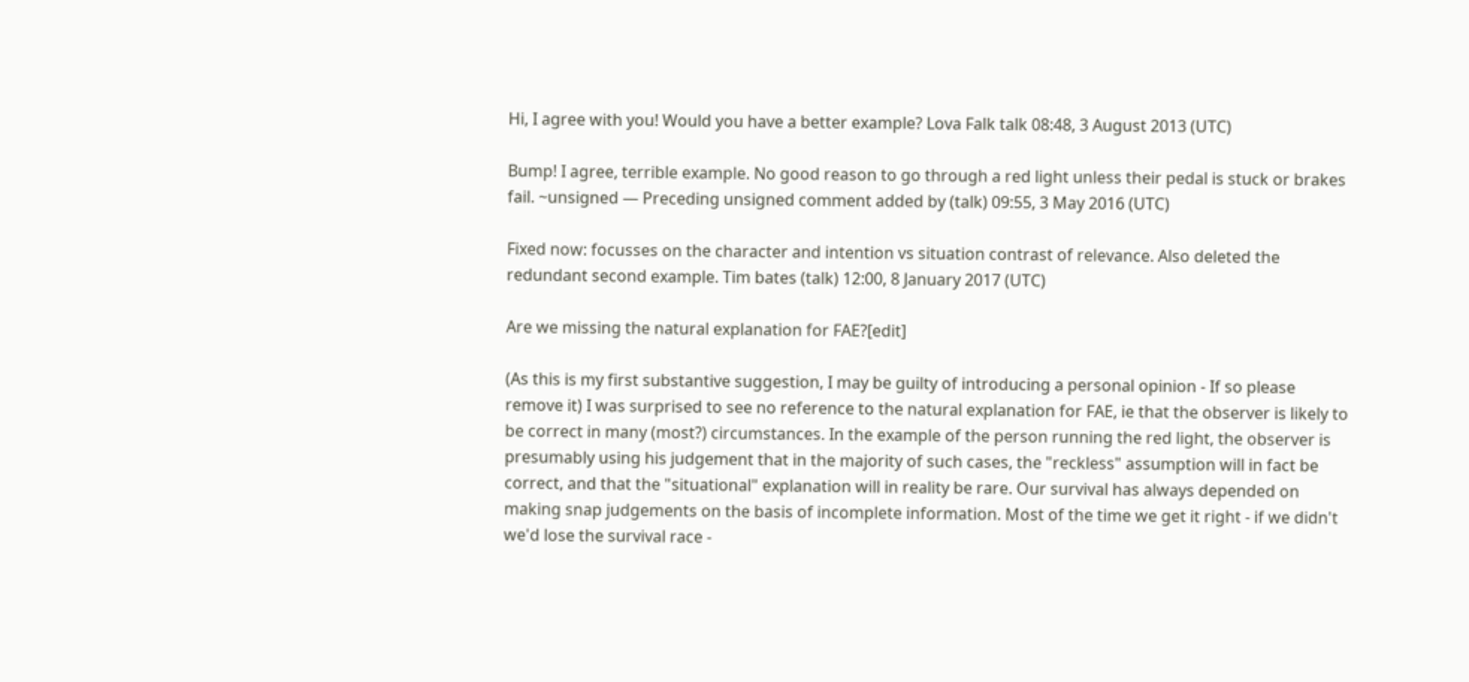Hi, I agree with you! Would you have a better example? Lova Falk talk 08:48, 3 August 2013 (UTC)

Bump! I agree, terrible example. No good reason to go through a red light unless their pedal is stuck or brakes fail. ~unsigned — Preceding unsigned comment added by (talk) 09:55, 3 May 2016 (UTC)

Fixed now: focusses on the character and intention vs situation contrast of relevance. Also deleted the redundant second example. Tim bates (talk) 12:00, 8 January 2017 (UTC)

Are we missing the natural explanation for FAE?[edit]

(As this is my first substantive suggestion, I may be guilty of introducing a personal opinion - If so please remove it) I was surprised to see no reference to the natural explanation for FAE, ie that the observer is likely to be correct in many (most?) circumstances. In the example of the person running the red light, the observer is presumably using his judgement that in the majority of such cases, the "reckless" assumption will in fact be correct, and that the "situational" explanation will in reality be rare. Our survival has always depended on making snap judgements on the basis of incomplete information. Most of the time we get it right - if we didn't we'd lose the survival race -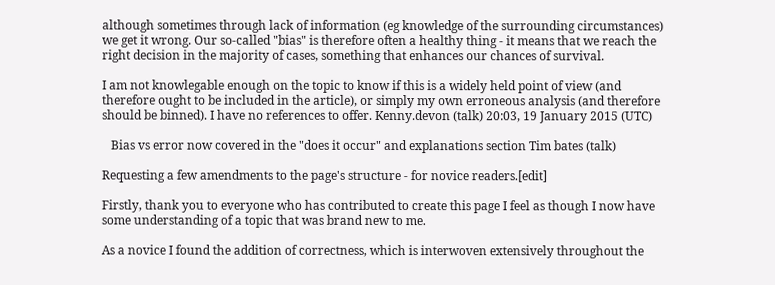although sometimes through lack of information (eg knowledge of the surrounding circumstances) we get it wrong. Our so-called "bias" is therefore often a healthy thing - it means that we reach the right decision in the majority of cases, something that enhances our chances of survival.

I am not knowlegable enough on the topic to know if this is a widely held point of view (and therefore ought to be included in the article), or simply my own erroneous analysis (and therefore should be binned). I have no references to offer. Kenny.devon (talk) 20:03, 19 January 2015 (UTC)

   Bias vs error now covered in the "does it occur" and explanations section Tim bates (talk)

Requesting a few amendments to the page's structure - for novice readers.[edit]

Firstly, thank you to everyone who has contributed to create this page I feel as though I now have some understanding of a topic that was brand new to me.

As a novice I found the addition of correctness, which is interwoven extensively throughout the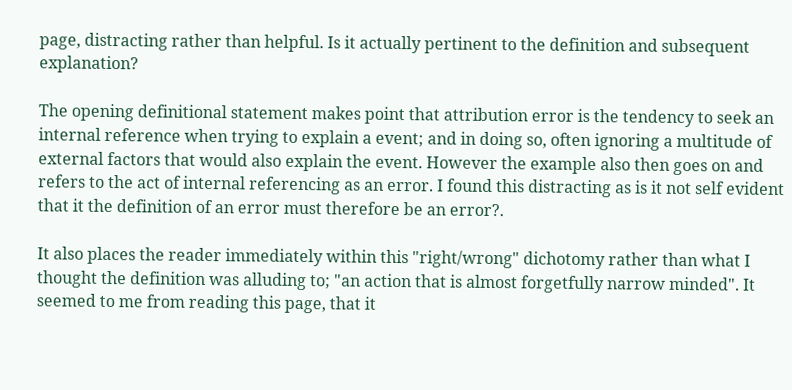page, distracting rather than helpful. Is it actually pertinent to the definition and subsequent explanation?

The opening definitional statement makes point that attribution error is the tendency to seek an internal reference when trying to explain a event; and in doing so, often ignoring a multitude of external factors that would also explain the event. However the example also then goes on and refers to the act of internal referencing as an error. I found this distracting as is it not self evident that it the definition of an error must therefore be an error?.

It also places the reader immediately within this "right/wrong" dichotomy rather than what I thought the definition was alluding to; "an action that is almost forgetfully narrow minded". It seemed to me from reading this page, that it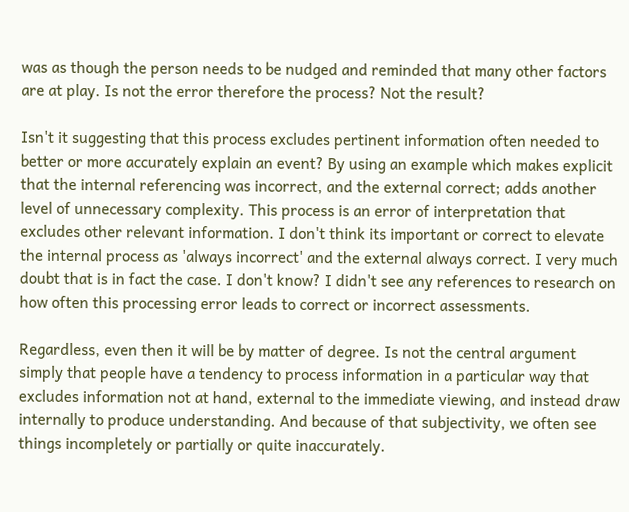was as though the person needs to be nudged and reminded that many other factors are at play. Is not the error therefore the process? Not the result?

Isn't it suggesting that this process excludes pertinent information often needed to better or more accurately explain an event? By using an example which makes explicit that the internal referencing was incorrect, and the external correct; adds another level of unnecessary complexity. This process is an error of interpretation that excludes other relevant information. I don't think its important or correct to elevate the internal process as 'always incorrect' and the external always correct. I very much doubt that is in fact the case. I don't know? I didn't see any references to research on how often this processing error leads to correct or incorrect assessments.

Regardless, even then it will be by matter of degree. Is not the central argument simply that people have a tendency to process information in a particular way that excludes information not at hand, external to the immediate viewing, and instead draw internally to produce understanding. And because of that subjectivity, we often see things incompletely or partially or quite inaccurately.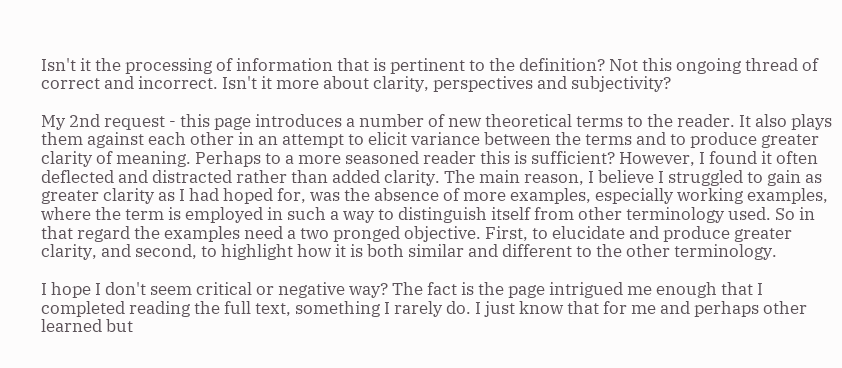Isn't it the processing of information that is pertinent to the definition? Not this ongoing thread of correct and incorrect. Isn't it more about clarity, perspectives and subjectivity?

My 2nd request - this page introduces a number of new theoretical terms to the reader. It also plays them against each other in an attempt to elicit variance between the terms and to produce greater clarity of meaning. Perhaps to a more seasoned reader this is sufficient? However, I found it often deflected and distracted rather than added clarity. The main reason, I believe I struggled to gain as greater clarity as I had hoped for, was the absence of more examples, especially working examples, where the term is employed in such a way to distinguish itself from other terminology used. So in that regard the examples need a two pronged objective. First, to elucidate and produce greater clarity, and second, to highlight how it is both similar and different to the other terminology.

I hope I don't seem critical or negative way? The fact is the page intrigued me enough that I completed reading the full text, something I rarely do. I just know that for me and perhaps other learned but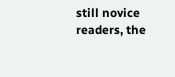still novice readers, the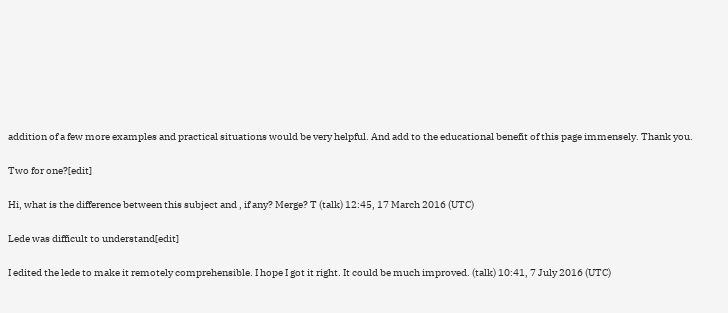addition of a few more examples and practical situations would be very helpful. And add to the educational benefit of this page immensely. Thank you.

Two for one?[edit]

Hi, what is the difference between this subject and , if any? Merge? T (talk) 12:45, 17 March 2016 (UTC)

Lede was difficult to understand[edit]

I edited the lede to make it remotely comprehensible. I hope I got it right. It could be much improved. (talk) 10:41, 7 July 2016 (UTC)